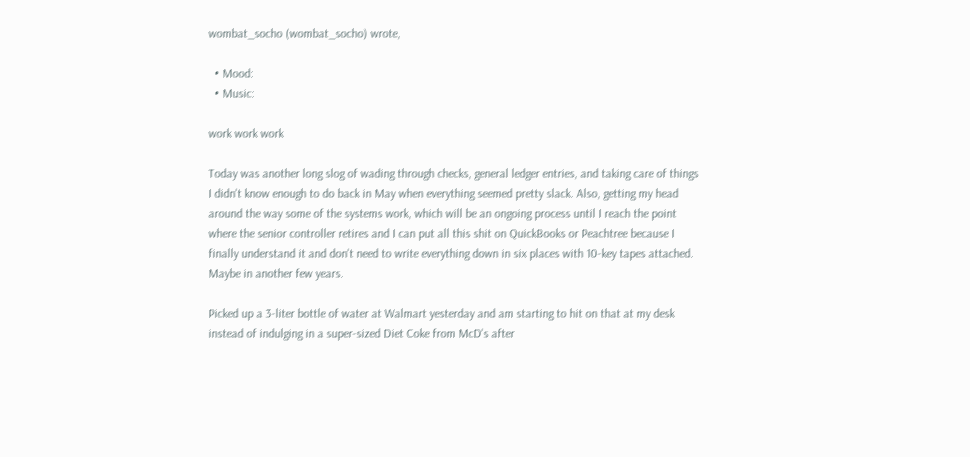wombat_socho (wombat_socho) wrote,

  • Mood:
  • Music:

work work work

Today was another long slog of wading through checks, general ledger entries, and taking care of things I didn't know enough to do back in May when everything seemed pretty slack. Also, getting my head around the way some of the systems work, which will be an ongoing process until I reach the point where the senior controller retires and I can put all this shit on QuickBooks or Peachtree because I finally understand it and don't need to write everything down in six places with 10-key tapes attached. Maybe in another few years.

Picked up a 3-liter bottle of water at Walmart yesterday and am starting to hit on that at my desk instead of indulging in a super-sized Diet Coke from McD's after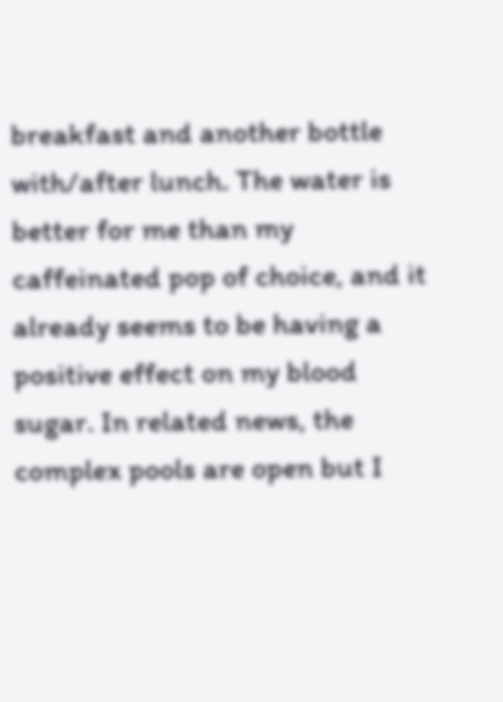breakfast and another bottle with/after lunch. The water is better for me than my caffeinated pop of choice, and it already seems to be having a positive effect on my blood sugar. In related news, the complex pools are open but I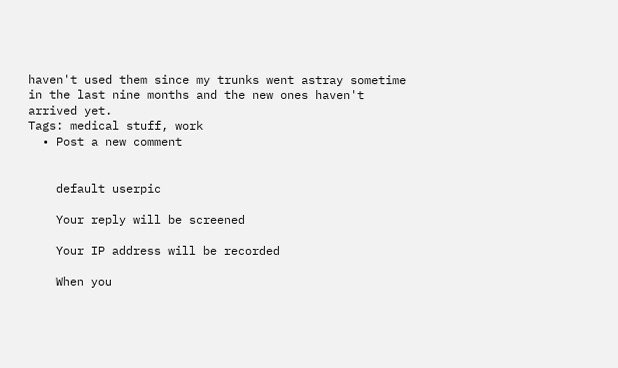haven't used them since my trunks went astray sometime in the last nine months and the new ones haven't arrived yet.
Tags: medical stuff, work
  • Post a new comment


    default userpic

    Your reply will be screened

    Your IP address will be recorded

    When you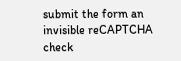submit the form an invisible reCAPTCHA check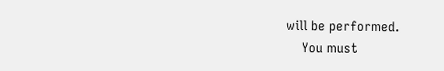will be performed.
    You must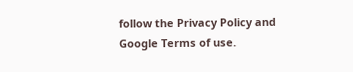follow the Privacy Policy and Google Terms of use.